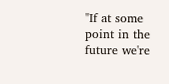"If at some point in the future we're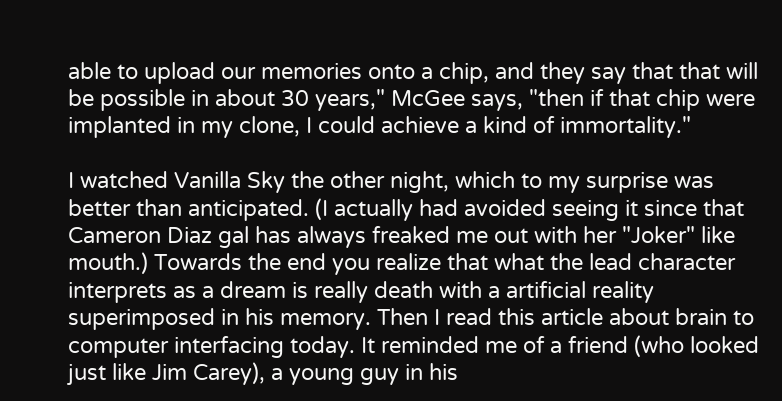able to upload our memories onto a chip, and they say that that will be possible in about 30 years," McGee says, "then if that chip were implanted in my clone, I could achieve a kind of immortality."

I watched Vanilla Sky the other night, which to my surprise was better than anticipated. (I actually had avoided seeing it since that Cameron Diaz gal has always freaked me out with her "Joker" like mouth.) Towards the end you realize that what the lead character interprets as a dream is really death with a artificial reality superimposed in his memory. Then I read this article about brain to computer interfacing today. It reminded me of a friend (who looked just like Jim Carey), a young guy in his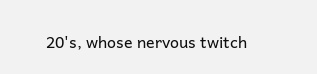20's, whose nervous twitch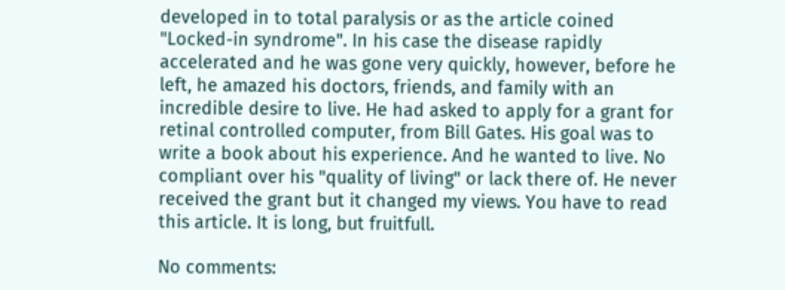developed in to total paralysis or as the article coined "Locked-in syndrome". In his case the disease rapidly accelerated and he was gone very quickly, however, before he left, he amazed his doctors, friends, and family with an incredible desire to live. He had asked to apply for a grant for retinal controlled computer, from Bill Gates. His goal was to write a book about his experience. And he wanted to live. No compliant over his "quality of living" or lack there of. He never received the grant but it changed my views. You have to read this article. It is long, but fruitfull.

No comments: